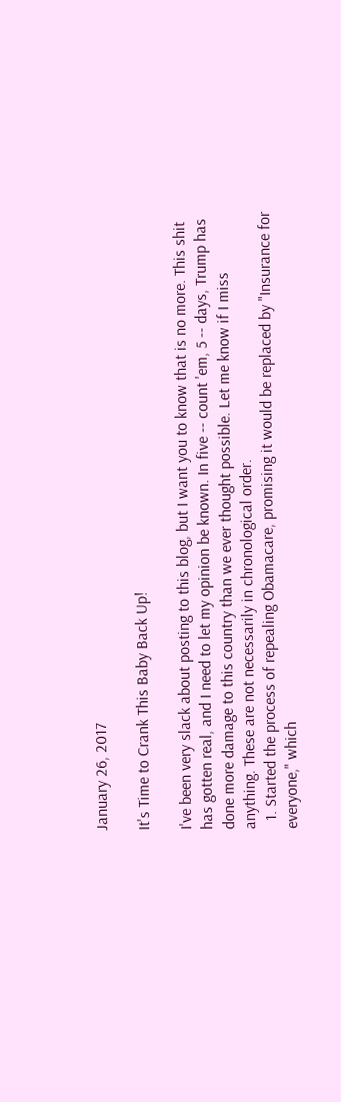January 26, 2017

It's Time to Crank This Baby Back Up!

I've been very slack about posting to this blog, but I want you to know that is no more. This shit has gotten real, and I need to let my opinion be known. In five -- count 'em, 5 -- days, Trump has done more damage to this country than we ever thought possible. Let me know if I miss anything. These are not necessarily in chronological order.
  1. Started the process of repealing Obamacare, promising it would be replaced by "Insurance for everyone," which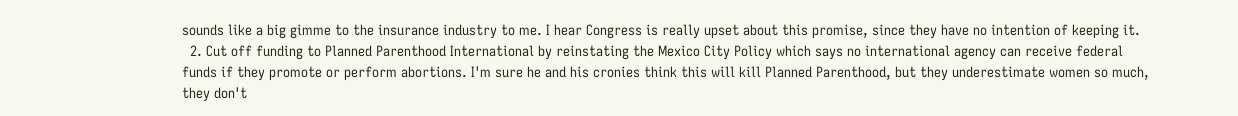sounds like a big gimme to the insurance industry to me. I hear Congress is really upset about this promise, since they have no intention of keeping it.
  2. Cut off funding to Planned Parenthood International by reinstating the Mexico City Policy which says no international agency can receive federal funds if they promote or perform abortions. I'm sure he and his cronies think this will kill Planned Parenthood, but they underestimate women so much, they don't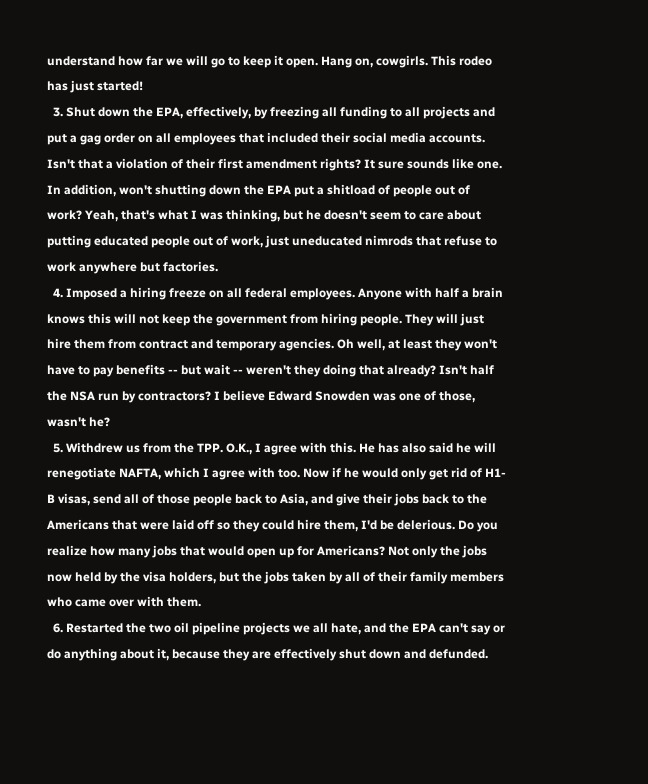understand how far we will go to keep it open. Hang on, cowgirls. This rodeo has just started!
  3. Shut down the EPA, effectively, by freezing all funding to all projects and put a gag order on all employees that included their social media accounts. Isn't that a violation of their first amendment rights? It sure sounds like one. In addition, won't shutting down the EPA put a shitload of people out of work? Yeah, that's what I was thinking, but he doesn't seem to care about putting educated people out of work, just uneducated nimrods that refuse to work anywhere but factories.
  4. Imposed a hiring freeze on all federal employees. Anyone with half a brain knows this will not keep the government from hiring people. They will just hire them from contract and temporary agencies. Oh well, at least they won't have to pay benefits -- but wait -- weren't they doing that already? Isn't half the NSA run by contractors? I believe Edward Snowden was one of those, wasn't he?
  5. Withdrew us from the TPP. O.K., I agree with this. He has also said he will renegotiate NAFTA, which I agree with too. Now if he would only get rid of H1-B visas, send all of those people back to Asia, and give their jobs back to the Americans that were laid off so they could hire them, I'd be delerious. Do you realize how many jobs that would open up for Americans? Not only the jobs now held by the visa holders, but the jobs taken by all of their family members who came over with them.
  6. Restarted the two oil pipeline projects we all hate, and the EPA can't say or do anything about it, because they are effectively shut down and defunded.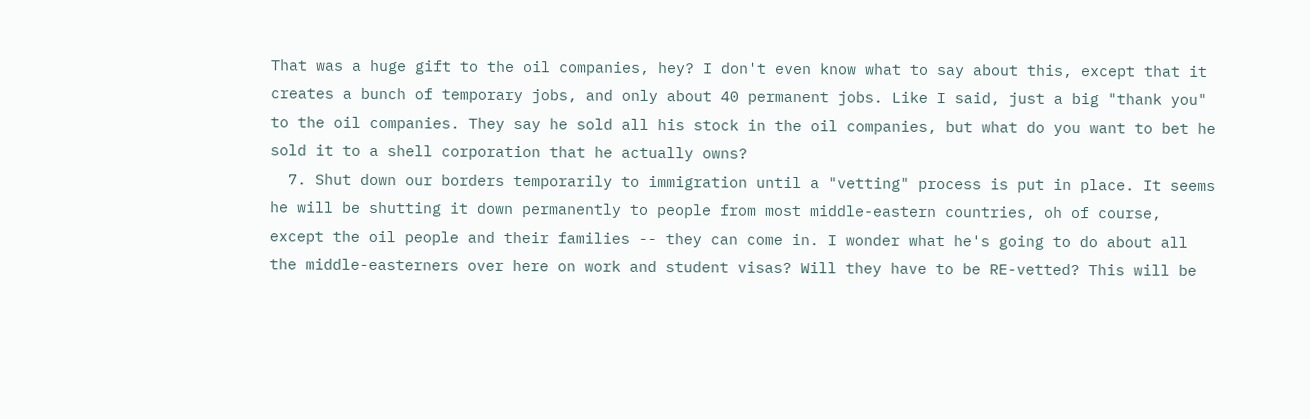That was a huge gift to the oil companies, hey? I don't even know what to say about this, except that it creates a bunch of temporary jobs, and only about 40 permanent jobs. Like I said, just a big "thank you" to the oil companies. They say he sold all his stock in the oil companies, but what do you want to bet he sold it to a shell corporation that he actually owns?
  7. Shut down our borders temporarily to immigration until a "vetting" process is put in place. It seems he will be shutting it down permanently to people from most middle-eastern countries, oh of course, except the oil people and their families -- they can come in. I wonder what he's going to do about all the middle-easterners over here on work and student visas? Will they have to be RE-vetted? This will be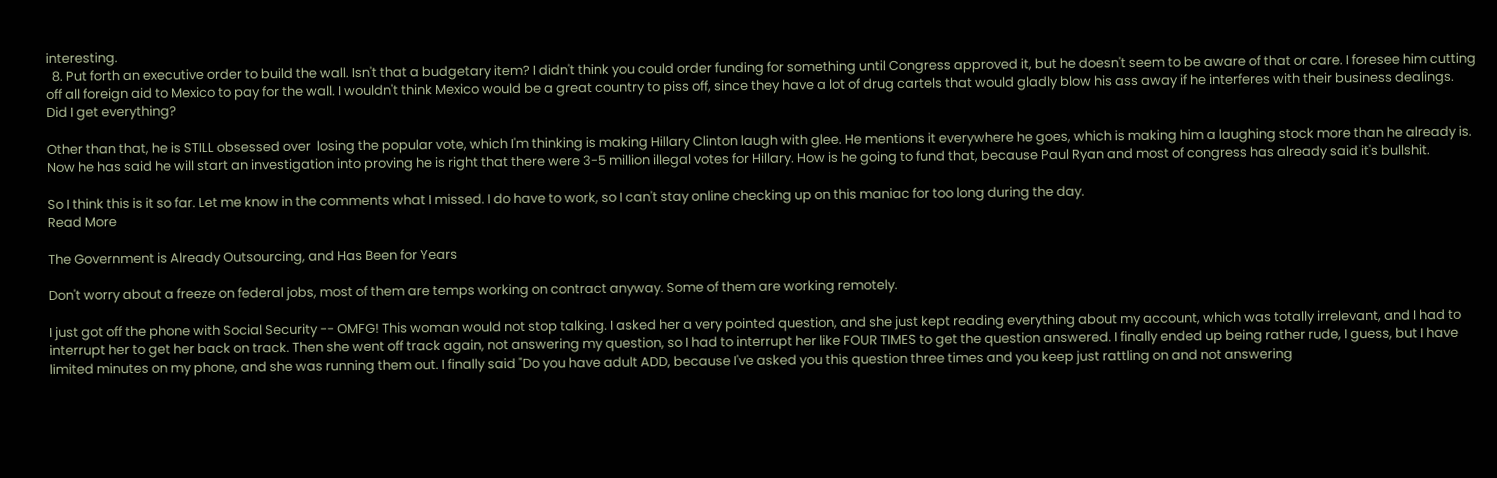interesting.
  8. Put forth an executive order to build the wall. Isn't that a budgetary item? I didn't think you could order funding for something until Congress approved it, but he doesn't seem to be aware of that or care. I foresee him cutting off all foreign aid to Mexico to pay for the wall. I wouldn't think Mexico would be a great country to piss off, since they have a lot of drug cartels that would gladly blow his ass away if he interferes with their business dealings.
Did I get everything?

Other than that, he is STILL obsessed over  losing the popular vote, which I'm thinking is making Hillary Clinton laugh with glee. He mentions it everywhere he goes, which is making him a laughing stock more than he already is. Now he has said he will start an investigation into proving he is right that there were 3-5 million illegal votes for Hillary. How is he going to fund that, because Paul Ryan and most of congress has already said it's bullshit.

So I think this is it so far. Let me know in the comments what I missed. I do have to work, so I can't stay online checking up on this maniac for too long during the day.
Read More

The Government is Already Outsourcing, and Has Been for Years

Don't worry about a freeze on federal jobs, most of them are temps working on contract anyway. Some of them are working remotely.

I just got off the phone with Social Security -- OMFG! This woman would not stop talking. I asked her a very pointed question, and she just kept reading everything about my account, which was totally irrelevant, and I had to interrupt her to get her back on track. Then she went off track again, not answering my question, so I had to interrupt her like FOUR TIMES to get the question answered. I finally ended up being rather rude, I guess, but I have limited minutes on my phone, and she was running them out. I finally said "Do you have adult ADD, because I've asked you this question three times and you keep just rattling on and not answering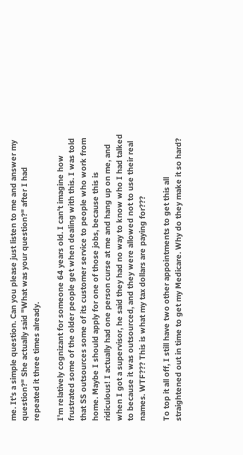me. It's a simple question. Can you please just listen to me and answer my question?" She actually said "What was your question?" after I had repeated it three times already.

I'm relatively cognizant for someone 64 years old. I can't imagine how frustrated some of the older people get when dealing with this. I was told that SS outsources some of its customer service to people who work from home. Maybe I should apply for one of those jobs, because this is ridiculous! I actually had one person curse at me and hang up on me, and when I got a supervisor, he said they had no way to know who I had talked to because it was outsourced, and they were allowed not to use their real names. WTF??? This is what my tax dollars are paying for???

To top it all off, I still have two other appointments to get this all straightened out in time to get my Medicare. Why do they make it so hard?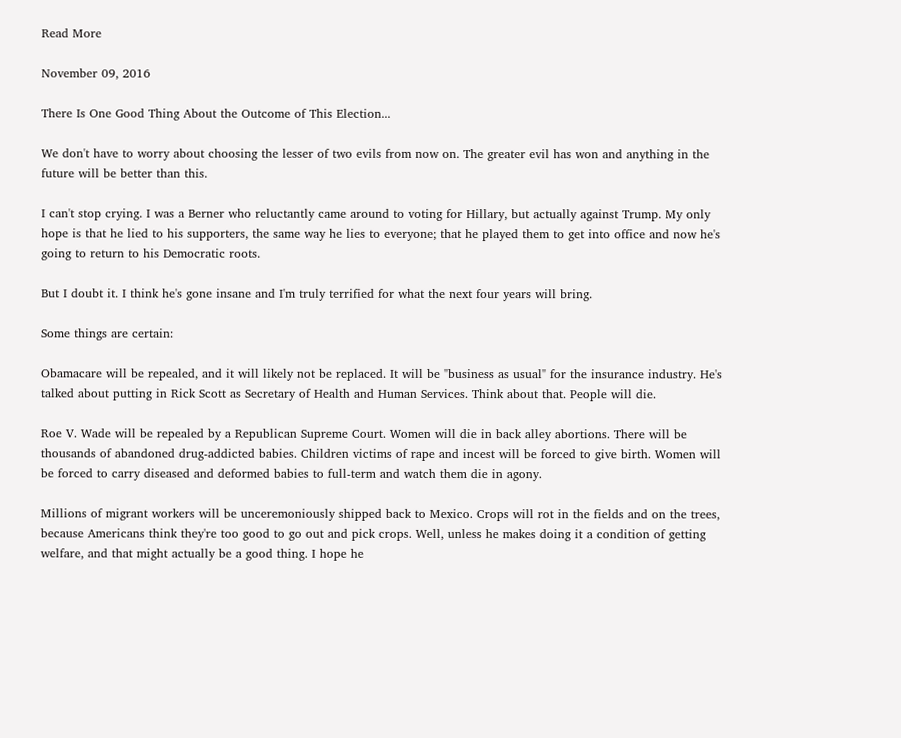Read More

November 09, 2016

There Is One Good Thing About the Outcome of This Election...

We don't have to worry about choosing the lesser of two evils from now on. The greater evil has won and anything in the future will be better than this.

I can't stop crying. I was a Berner who reluctantly came around to voting for Hillary, but actually against Trump. My only hope is that he lied to his supporters, the same way he lies to everyone; that he played them to get into office and now he's going to return to his Democratic roots.

But I doubt it. I think he's gone insane and I'm truly terrified for what the next four years will bring.

Some things are certain:

Obamacare will be repealed, and it will likely not be replaced. It will be "business as usual" for the insurance industry. He's talked about putting in Rick Scott as Secretary of Health and Human Services. Think about that. People will die.

Roe V. Wade will be repealed by a Republican Supreme Court. Women will die in back alley abortions. There will be thousands of abandoned drug-addicted babies. Children victims of rape and incest will be forced to give birth. Women will be forced to carry diseased and deformed babies to full-term and watch them die in agony.

Millions of migrant workers will be unceremoniously shipped back to Mexico. Crops will rot in the fields and on the trees, because Americans think they're too good to go out and pick crops. Well, unless he makes doing it a condition of getting welfare, and that might actually be a good thing. I hope he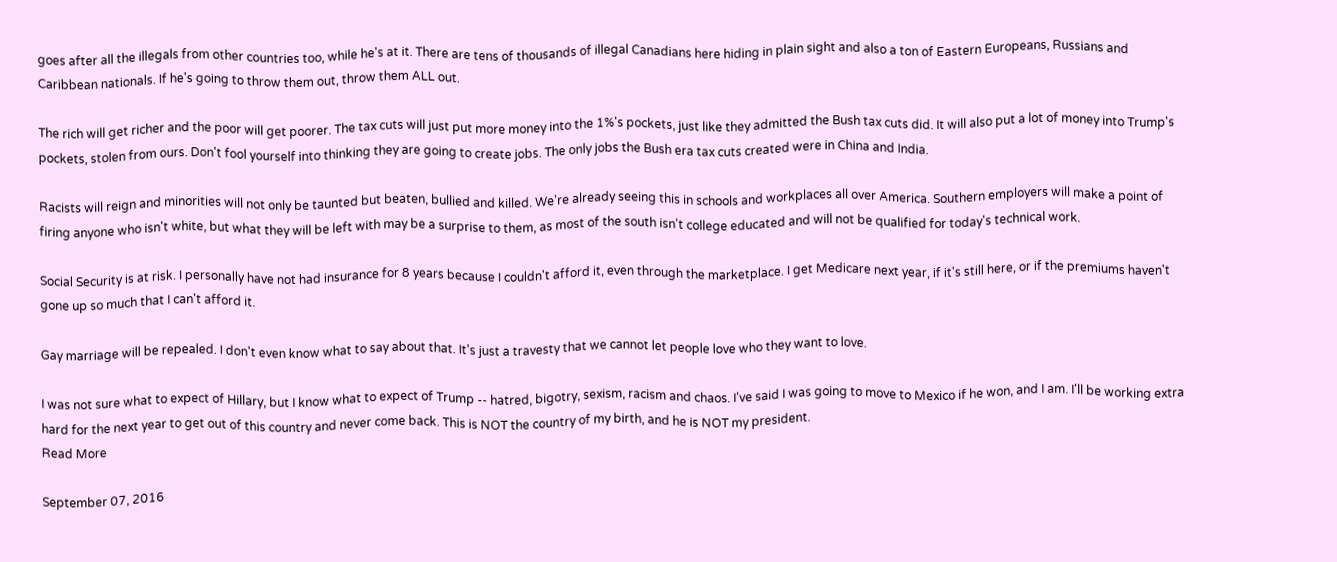goes after all the illegals from other countries too, while he's at it. There are tens of thousands of illegal Canadians here hiding in plain sight and also a ton of Eastern Europeans, Russians and Caribbean nationals. If he's going to throw them out, throw them ALL out.

The rich will get richer and the poor will get poorer. The tax cuts will just put more money into the 1%'s pockets, just like they admitted the Bush tax cuts did. It will also put a lot of money into Trump's pockets, stolen from ours. Don't fool yourself into thinking they are going to create jobs. The only jobs the Bush era tax cuts created were in China and India.

Racists will reign and minorities will not only be taunted but beaten, bullied and killed. We're already seeing this in schools and workplaces all over America. Southern employers will make a point of firing anyone who isn't white, but what they will be left with may be a surprise to them, as most of the south isn't college educated and will not be qualified for today's technical work.

Social Security is at risk. I personally have not had insurance for 8 years because I couldn't afford it, even through the marketplace. I get Medicare next year, if it's still here, or if the premiums haven't gone up so much that I can't afford it.

Gay marriage will be repealed. I don't even know what to say about that. It's just a travesty that we cannot let people love who they want to love.

I was not sure what to expect of Hillary, but I know what to expect of Trump -- hatred, bigotry, sexism, racism and chaos. I've said I was going to move to Mexico if he won, and I am. I'll be working extra hard for the next year to get out of this country and never come back. This is NOT the country of my birth, and he is NOT my president.
Read More

September 07, 2016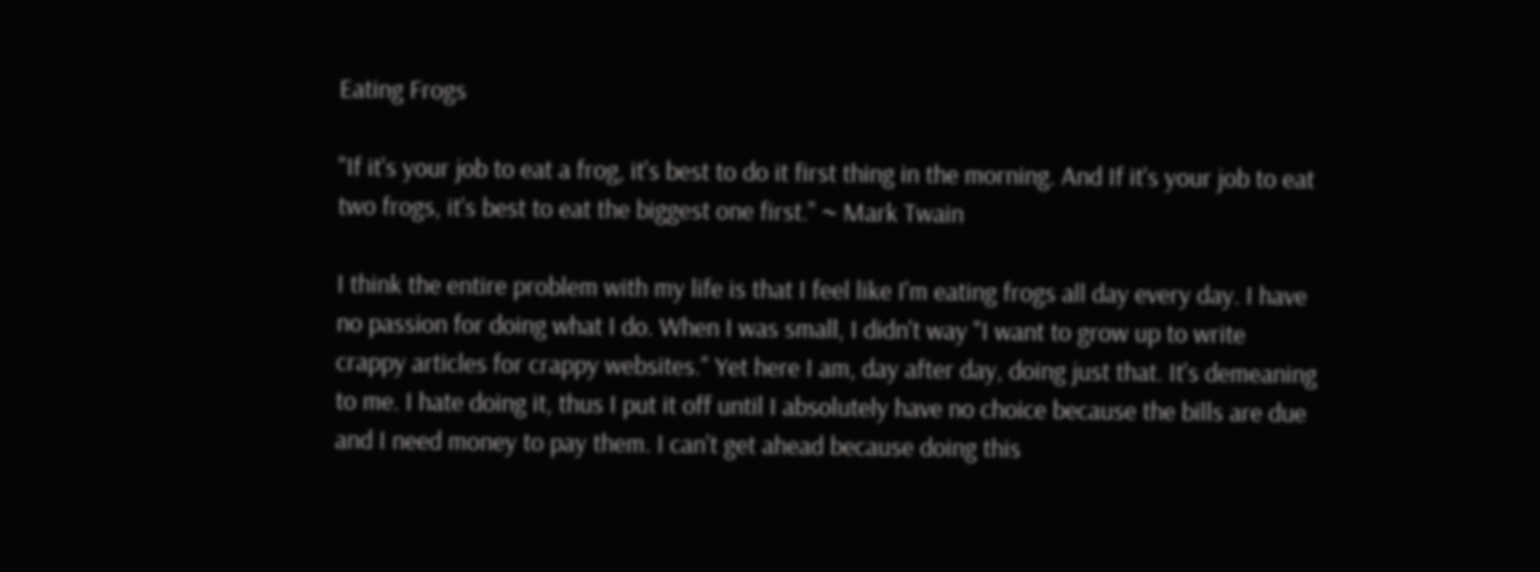Eating Frogs

"If it's your job to eat a frog, it's best to do it first thing in the morning. And If it's your job to eat two frogs, it's best to eat the biggest one first." ~ Mark Twain

I think the entire problem with my life is that I feel like I'm eating frogs all day every day. I have no passion for doing what I do. When I was small, I didn't way "I want to grow up to write crappy articles for crappy websites." Yet here I am, day after day, doing just that. It's demeaning to me. I hate doing it, thus I put it off until I absolutely have no choice because the bills are due and I need money to pay them. I can't get ahead because doing this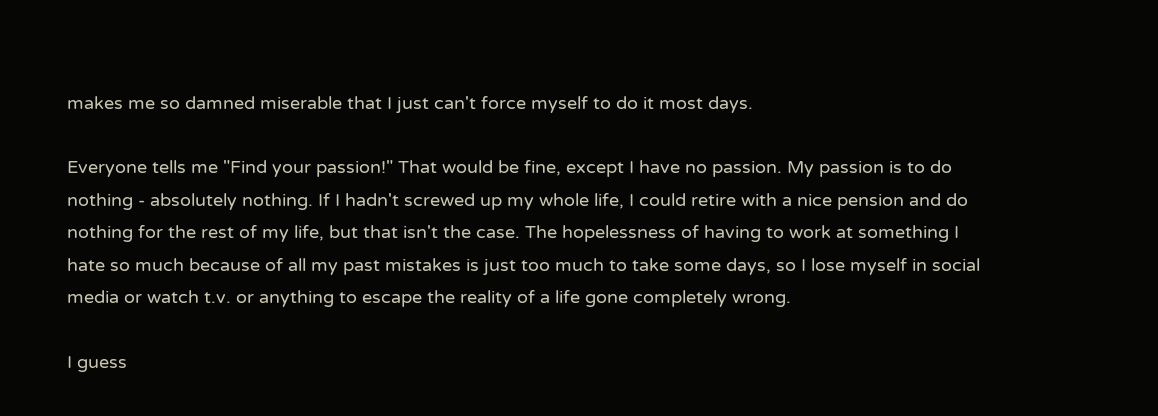makes me so damned miserable that I just can't force myself to do it most days.

Everyone tells me "Find your passion!" That would be fine, except I have no passion. My passion is to do nothing - absolutely nothing. If I hadn't screwed up my whole life, I could retire with a nice pension and do nothing for the rest of my life, but that isn't the case. The hopelessness of having to work at something I hate so much because of all my past mistakes is just too much to take some days, so I lose myself in social media or watch t.v. or anything to escape the reality of a life gone completely wrong.

I guess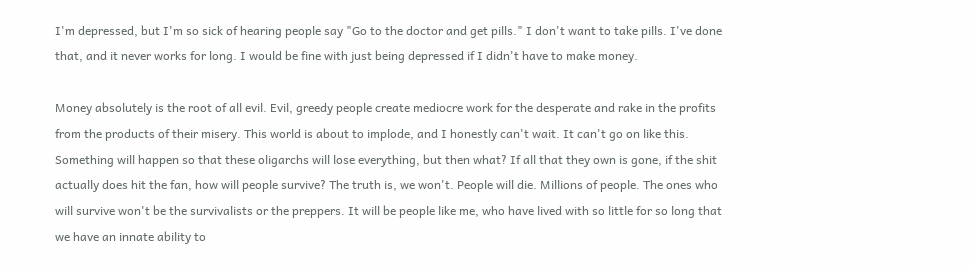I'm depressed, but I'm so sick of hearing people say "Go to the doctor and get pills." I don't want to take pills. I've done that, and it never works for long. I would be fine with just being depressed if I didn't have to make money.

Money absolutely is the root of all evil. Evil, greedy people create mediocre work for the desperate and rake in the profits from the products of their misery. This world is about to implode, and I honestly can't wait. It can't go on like this. Something will happen so that these oligarchs will lose everything, but then what? If all that they own is gone, if the shit actually does hit the fan, how will people survive? The truth is, we won't. People will die. Millions of people. The ones who will survive won't be the survivalists or the preppers. It will be people like me, who have lived with so little for so long that we have an innate ability to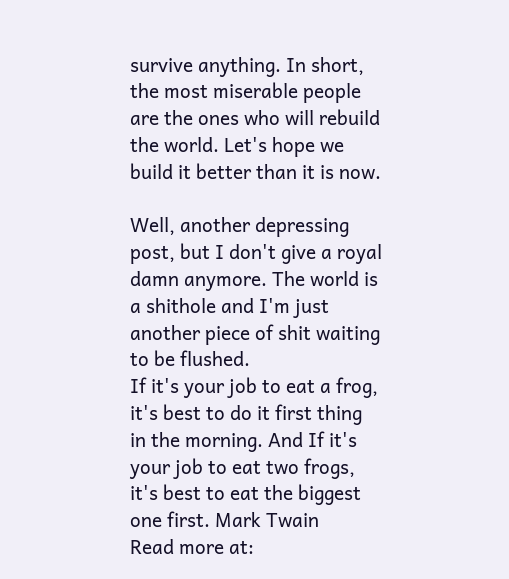survive anything. In short, the most miserable people are the ones who will rebuild the world. Let's hope we build it better than it is now.

Well, another depressing post, but I don't give a royal damn anymore. The world is a shithole and I'm just another piece of shit waiting to be flushed.
If it's your job to eat a frog, it's best to do it first thing in the morning. And If it's your job to eat two frogs, it's best to eat the biggest one first. Mark Twain
Read more at: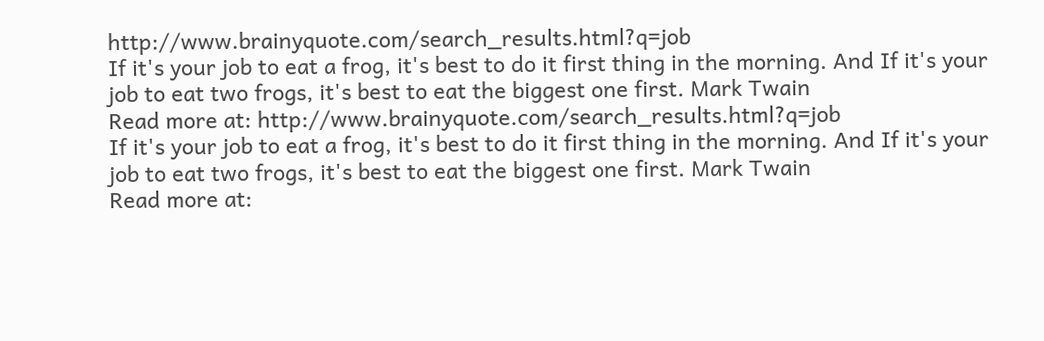http://www.brainyquote.com/search_results.html?q=job
If it's your job to eat a frog, it's best to do it first thing in the morning. And If it's your job to eat two frogs, it's best to eat the biggest one first. Mark Twain
Read more at: http://www.brainyquote.com/search_results.html?q=job
If it's your job to eat a frog, it's best to do it first thing in the morning. And If it's your job to eat two frogs, it's best to eat the biggest one first. Mark Twain
Read more at: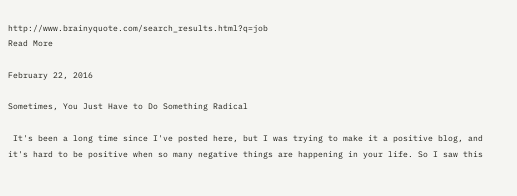http://www.brainyquote.com/search_results.html?q=job
Read More

February 22, 2016

Sometimes, You Just Have to Do Something Radical

 It's been a long time since I've posted here, but I was trying to make it a positive blog, and it's hard to be positive when so many negative things are happening in your life. So I saw this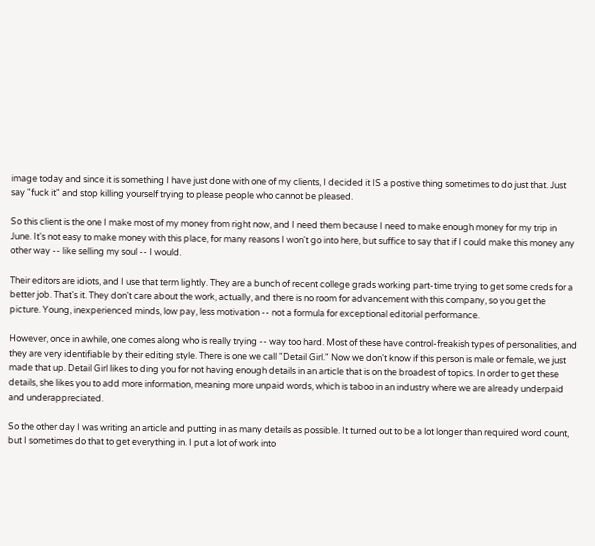image today and since it is something I have just done with one of my clients, I decided it IS a postive thing sometimes to do just that. Just say "fuck it" and stop killing yourself trying to please people who cannot be pleased.

So this client is the one I make most of my money from right now, and I need them because I need to make enough money for my trip in June. It's not easy to make money with this place, for many reasons I won't go into here, but suffice to say that if I could make this money any other way -- like selling my soul -- I would.

Their editors are idiots, and I use that term lightly. They are a bunch of recent college grads working part-time trying to get some creds for a better job. That's it. They don't care about the work, actually, and there is no room for advancement with this company, so you get the picture. Young, inexperienced minds, low pay, less motivation -- not a formula for exceptional editorial performance.

However, once in awhile, one comes along who is really trying -- way too hard. Most of these have control-freakish types of personalities, and they are very identifiable by their editing style. There is one we call "Detail Girl." Now we don't know if this person is male or female, we just made that up. Detail Girl likes to ding you for not having enough details in an article that is on the broadest of topics. In order to get these details, she likes you to add more information, meaning more unpaid words, which is taboo in an industry where we are already underpaid and underappreciated.

So the other day I was writing an article and putting in as many details as possible. It turned out to be a lot longer than required word count, but I sometimes do that to get everything in. I put a lot of work into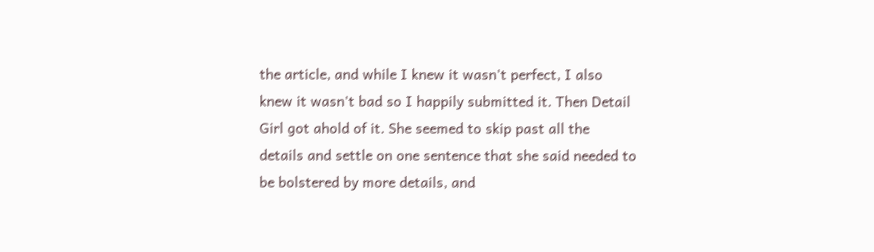the article, and while I knew it wasn't perfect, I also knew it wasn't bad so I happily submitted it. Then Detail Girl got ahold of it. She seemed to skip past all the details and settle on one sentence that she said needed to be bolstered by more details, and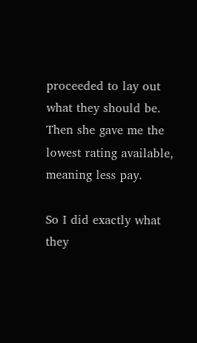proceeded to lay out what they should be. Then she gave me the lowest rating available, meaning less pay.

So I did exactly what they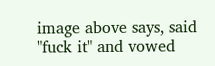image above says, said "fuck it" and vowed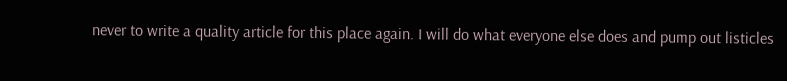never to write a quality article for this place again. I will do what everyone else does and pump out listicles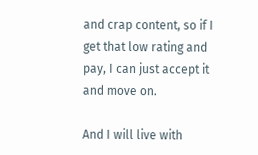and crap content, so if I get that low rating and pay, I can just accept it and move on.

And I will live with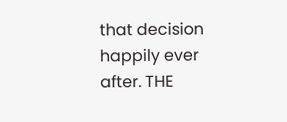that decision happily ever after. THE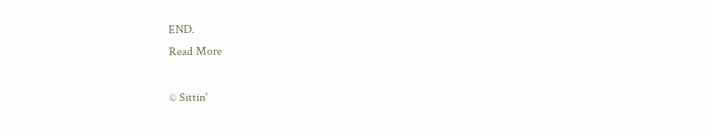END.
Read More

© Sittin'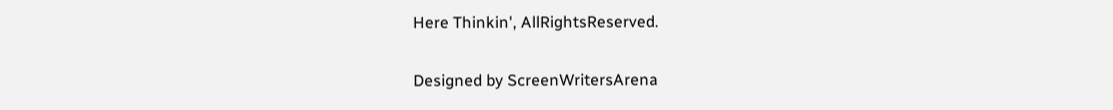Here Thinkin', AllRightsReserved.

Designed by ScreenWritersArena